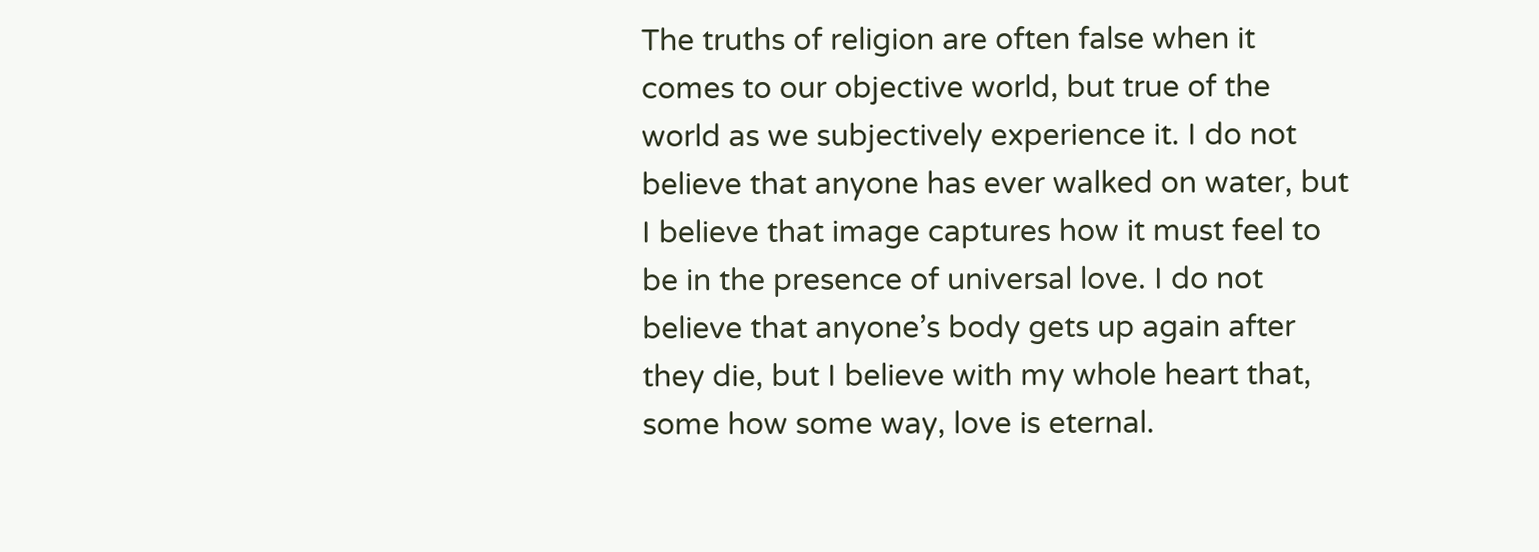The truths of religion are often false when it comes to our objective world, but true of the world as we subjectively experience it. I do not believe that anyone has ever walked on water, but I believe that image captures how it must feel to be in the presence of universal love. I do not believe that anyone’s body gets up again after they die, but I believe with my whole heart that, some how some way, love is eternal.